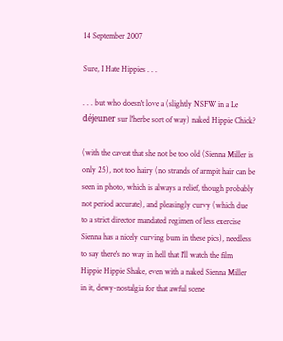14 September 2007

Sure, I Hate Hippies . . .

. . . but who doesn't love a (slightly NSFW in a Le déjeuner sur l'herbe sort of way) naked Hippie Chick?

(with the caveat that she not be too old (Sienna Miller is only 25), not too hairy (no strands of armpit hair can be seen in photo, which is always a relief, though probably not period accurate), and pleasingly curvy (which due to a strict director mandated regimen of less exercise Sienna has a nicely curving bum in these pics), needless to say there's no way in hell that I'll watch the film Hippie Hippie Shake, even with a naked Sienna Miller in it, dewy-nostalgia for that awful scene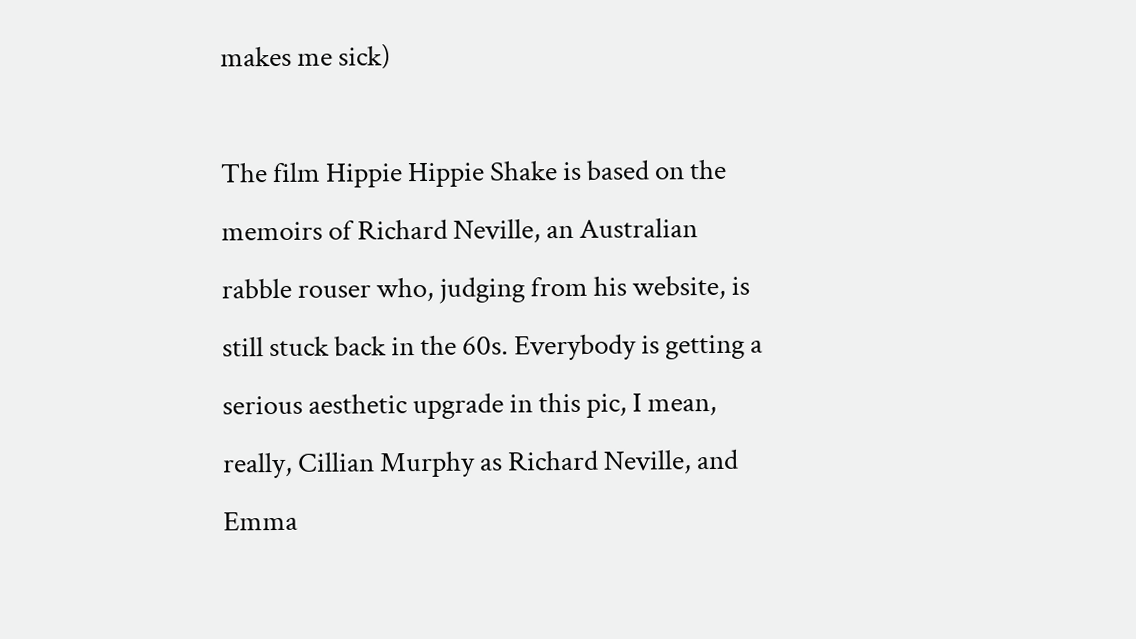makes me sick)

The film Hippie Hippie Shake is based on the memoirs of Richard Neville, an Australian rabble rouser who, judging from his website, is still stuck back in the 60s. Everybody is getting a serious aesthetic upgrade in this pic, I mean, really, Cillian Murphy as Richard Neville, and Emma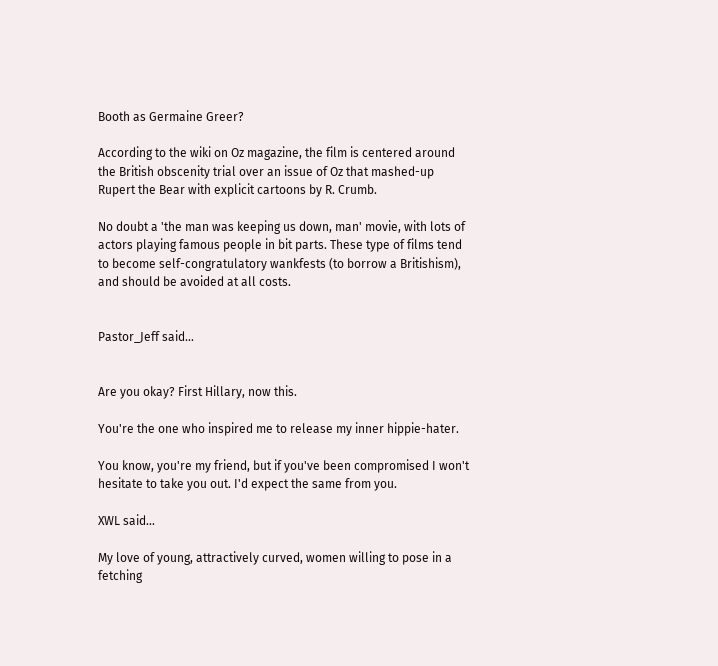Booth as Germaine Greer?

According to the wiki on Oz magazine, the film is centered around the British obscenity trial over an issue of Oz that mashed-up Rupert the Bear with explicit cartoons by R. Crumb.

No doubt a 'the man was keeping us down, man' movie, with lots of actors playing famous people in bit parts. These type of films tend to become self-congratulatory wankfests (to borrow a Britishism), and should be avoided at all costs.


Pastor_Jeff said...


Are you okay? First Hillary, now this.

You're the one who inspired me to release my inner hippie-hater.

You know, you're my friend, but if you've been compromised I won't hesitate to take you out. I'd expect the same from you.

XWL said...

My love of young, attractively curved, women willing to pose in a fetching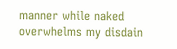manner while naked overwhelms my disdain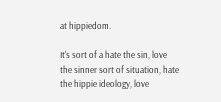at hippiedom.

It's sort of a hate the sin, love the sinner sort of situation, hate the hippie ideology, love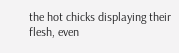the hot chicks displaying their flesh, even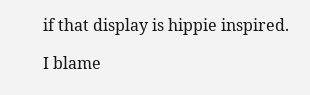if that display is hippie inspired.

I blame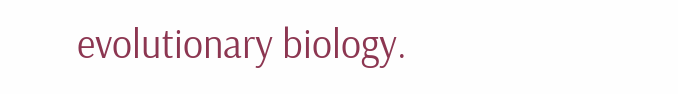evolutionary biology.